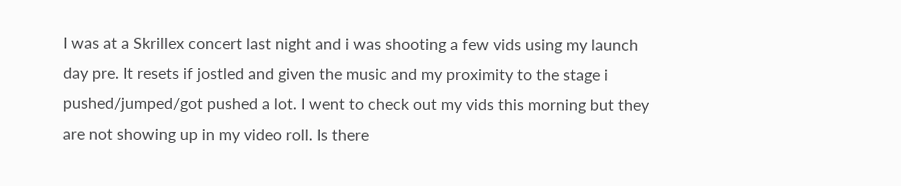I was at a Skrillex concert last night and i was shooting a few vids using my launch day pre. It resets if jostled and given the music and my proximity to the stage i pushed/jumped/got pushed a lot. I went to check out my vids this morning but they are not showing up in my video roll. Is there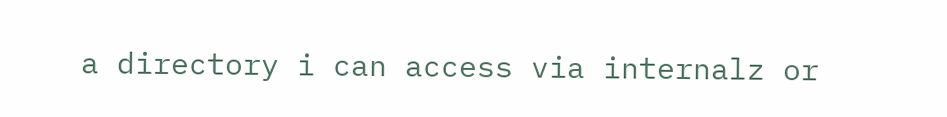a directory i can access via internalz or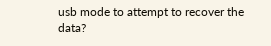usb mode to attempt to recover the data?